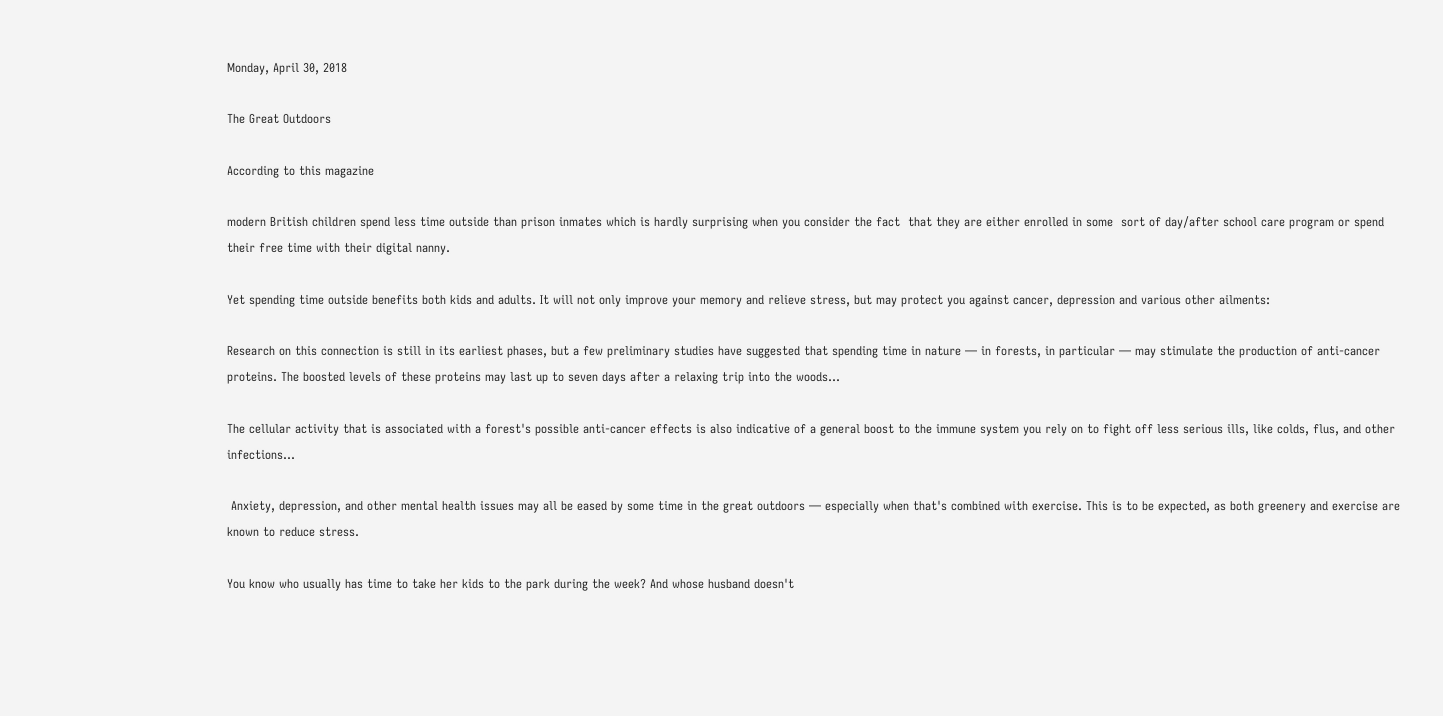Monday, April 30, 2018

The Great Outdoors

According to this magazine

modern British children spend less time outside than prison inmates which is hardly surprising when you consider the fact  that they are either enrolled in some  sort of day/after school care program or spend their free time with their digital nanny.

Yet spending time outside benefits both kids and adults. It will not only improve your memory and relieve stress, but may protect you against cancer, depression and various other ailments:

Research on this connection is still in its earliest phases, but a few preliminary studies have suggested that spending time in nature — in forests, in particular — may stimulate the production of anti-cancer proteins. The boosted levels of these proteins may last up to seven days after a relaxing trip into the woods...

The cellular activity that is associated with a forest's possible anti-cancer effects is also indicative of a general boost to the immune system you rely on to fight off less serious ills, like colds, flus, and other infections...

 Anxiety, depression, and other mental health issues may all be eased by some time in the great outdoors — especially when that's combined with exercise. This is to be expected, as both greenery and exercise are known to reduce stress.

You know who usually has time to take her kids to the park during the week? And whose husband doesn't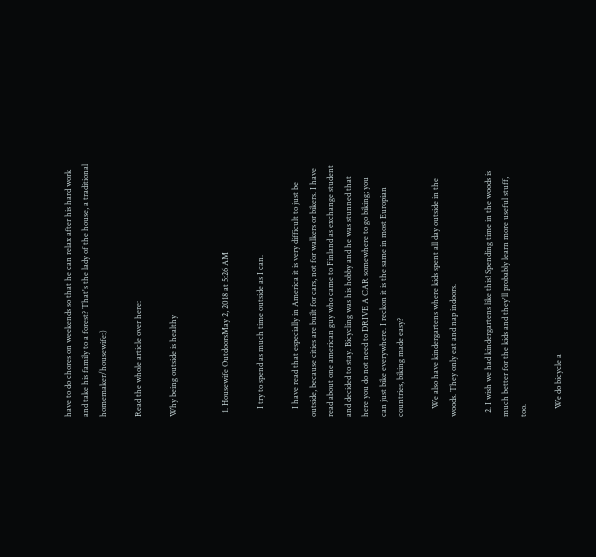have to do chores on weekends so that he can relax after his hard work and take his family to a forest? That's the lady of the house, a traditional homemaker/housewife:)

Read the whole article over here:

Why being outside is healthy


  1. Housewife OutdoorsMay 2, 2018 at 5:26 AM

    I try to spend as much time outside as I can.

    I have read that especially in America it is very difficult to just be outside, because cities are built for cars, not for walkers or bikers. I have read about one american guy who came to Finland as exchange student and decided to stay. Bicycling was his hobby and he was stunned that here you do not need to DRIVE A CAR somewhere to go biking; you can just bike everywhere. I reckon it is the same in most Europian countries, biking made easy?

    We also have kindergartens where kids spent all day outside in the woods. They only eat and nap indoors.

  2. I wish we had kindergartens like this! Spending time in the woods is much better for the kids and they'll probably learn more useful stuff, too.

    We do bicycle a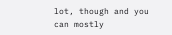lot, though and you can mostly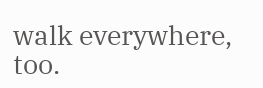walk everywhere, too.